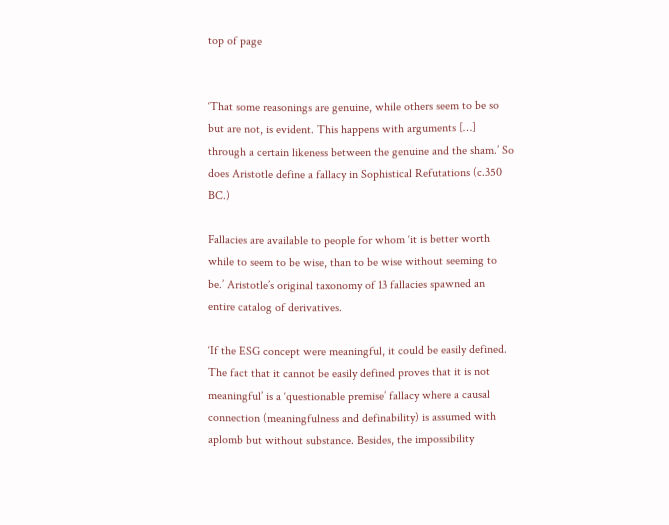top of page


‘That some reasonings are genuine, while others seem to be so but are not, is evident. This happens with arguments […] through a certain likeness between the genuine and the sham.’ So does Aristotle define a fallacy in Sophistical Refutations (c.350 BC.)

Fallacies are available to people for whom ‘it is better worth while to seem to be wise, than to be wise without seeming to be.’ Aristotle’s original taxonomy of 13 fallacies spawned an entire catalog of derivatives.

‘If the ESG concept were meaningful, it could be easily defined. The fact that it cannot be easily defined proves that it is not meaningful’ is a ‘questionable premise’ fallacy where a causal connection (meaningfulness and definability) is assumed with aplomb but without substance. Besides, the impossibility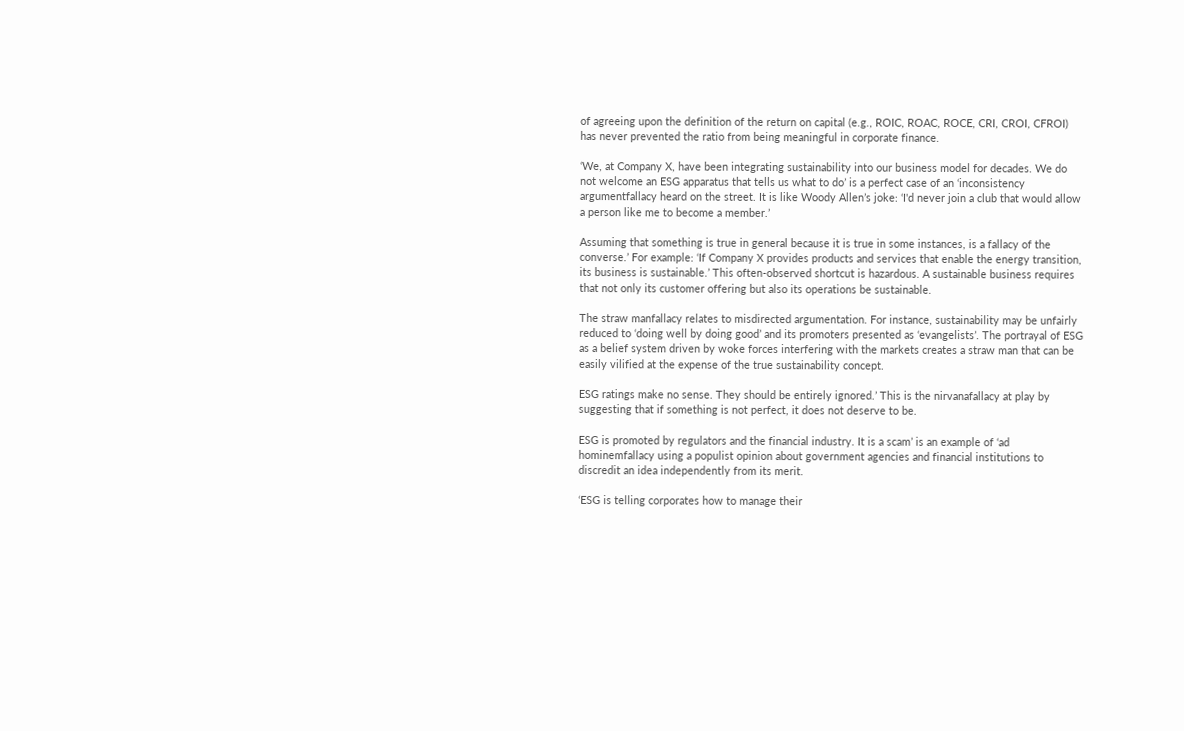of agreeing upon the definition of the return on capital (e.g., ROIC, ROAC, ROCE, CRI, CROI, CFROI) has never prevented the ratio from being meaningful in corporate finance.

‘We, at Company X, have been integrating sustainability into our business model for decades. We do not welcome an ESG apparatus that tells us what to do’ is a perfect case of an ‘inconsistency argumentfallacy heard on the street. It is like Woody Allen’s joke: ‘I'd never join a club that would allow a person like me to become a member.’

Assuming that something is true in general because it is true in some instances, is a fallacy of the converse.’ For example: ‘If Company X provides products and services that enable the energy transition, its business is sustainable.’ This often-observed shortcut is hazardous. A sustainable business requires that not only its customer offering but also its operations be sustainable.

The straw manfallacy relates to misdirected argumentation. For instance, sustainability may be unfairly reduced to ‘doing well by doing good’ and its promoters presented as ‘evangelists’. The portrayal of ESG as a belief system driven by woke forces interfering with the markets creates a straw man that can be easily vilified at the expense of the true sustainability concept.

ESG ratings make no sense. They should be entirely ignored.’ This is the nirvanafallacy at play by suggesting that if something is not perfect, it does not deserve to be.

ESG is promoted by regulators and the financial industry. It is a scam’ is an example of ‘ad hominemfallacy using a populist opinion about government agencies and financial institutions to discredit an idea independently from its merit.

‘ESG is telling corporates how to manage their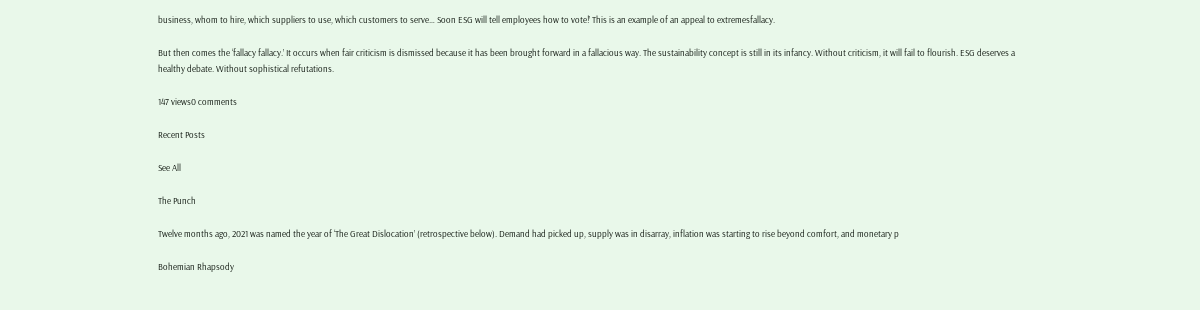business, whom to hire, which suppliers to use, which customers to serve… Soon ESG will tell employees how to vote!’ This is an example of an appeal to extremesfallacy.

But then comes the ‘fallacy fallacy.’ It occurs when fair criticism is dismissed because it has been brought forward in a fallacious way. The sustainability concept is still in its infancy. Without criticism, it will fail to flourish. ESG deserves a healthy debate. Without sophistical refutations.

147 views0 comments

Recent Posts

See All

The Punch

Twelve months ago, 2021 was named the year of ‘The Great Dislocation’ (retrospective below). Demand had picked up, supply was in disarray, inflation was starting to rise beyond comfort, and monetary p

Bohemian Rhapsody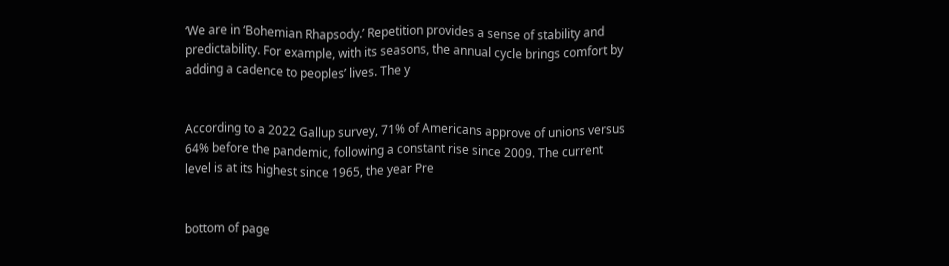‘We are in ‘Bohemian Rhapsody.’ Repetition provides a sense of stability and predictability. For example, with its seasons, the annual cycle brings comfort by adding a cadence to peoples’ lives. The y


According to a 2022 Gallup survey, 71% of Americans approve of unions versus 64% before the pandemic, following a constant rise since 2009. The current level is at its highest since 1965, the year Pre


bottom of page